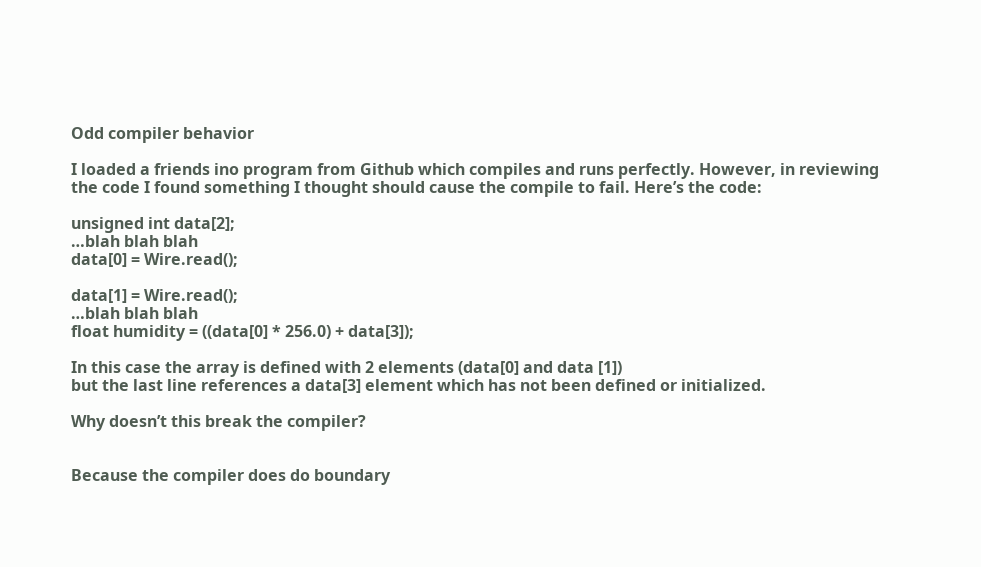Odd compiler behavior

I loaded a friends ino program from Github which compiles and runs perfectly. However, in reviewing the code I found something I thought should cause the compile to fail. Here’s the code:

unsigned int data[2];
…blah blah blah
data[0] = Wire.read();

data[1] = Wire.read();
…blah blah blah
float humidity = ((data[0] * 256.0) + data[3]);

In this case the array is defined with 2 elements (data[0] and data [1])
but the last line references a data[3] element which has not been defined or initialized.

Why doesn’t this break the compiler?


Because the compiler does do boundary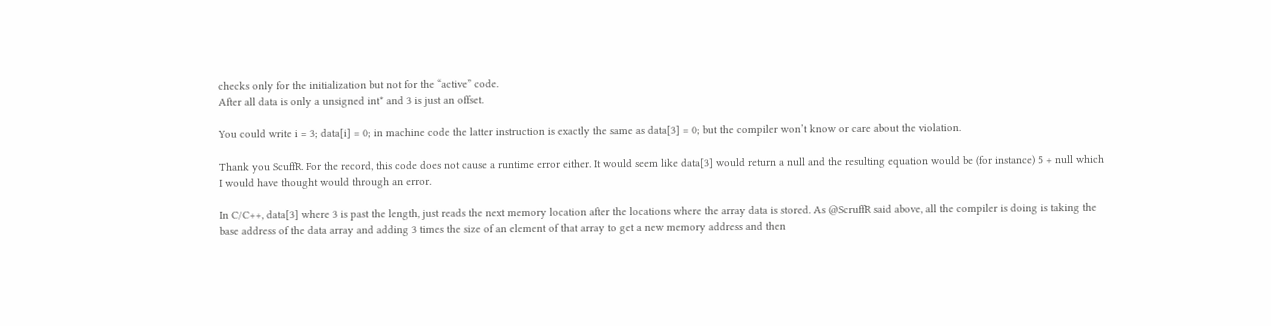checks only for the initialization but not for the “active” code.
After all data is only a unsigned int* and 3 is just an offset.

You could write i = 3; data[i] = 0; in machine code the latter instruction is exactly the same as data[3] = 0; but the compiler won’t know or care about the violation.

Thank you ScuffR. For the record, this code does not cause a runtime error either. It would seem like data[3] would return a null and the resulting equation would be (for instance) 5 + null which I would have thought would through an error.

In C/C++, data[3] where 3 is past the length, just reads the next memory location after the locations where the array data is stored. As @ScruffR said above, all the compiler is doing is taking the base address of the data array and adding 3 times the size of an element of that array to get a new memory address and then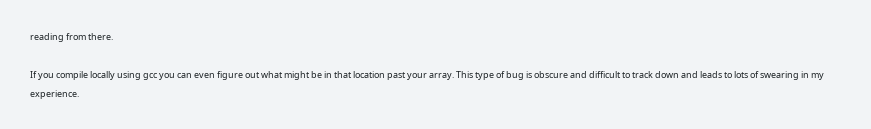reading from there.

If you compile locally using gcc you can even figure out what might be in that location past your array. This type of bug is obscure and difficult to track down and leads to lots of swearing in my experience.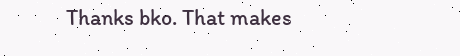Thanks bko. That makes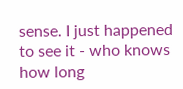sense. I just happened to see it - who knows how long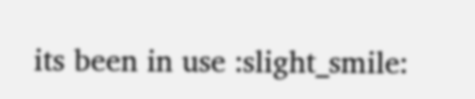its been in use :slight_smile: